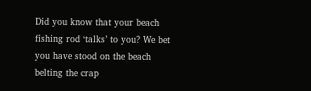Did you know that your beach fishing rod ‘talks’ to you? We bet you have stood on the beach belting the crap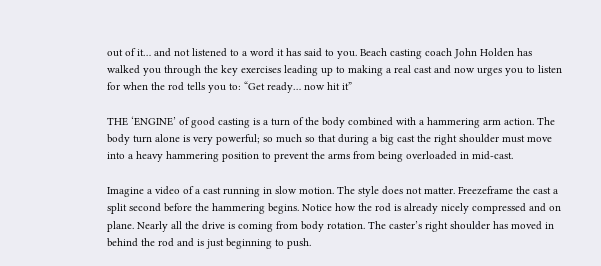out of it… and not listened to a word it has said to you. Beach casting coach John Holden has walked you through the key exercises leading up to making a real cast and now urges you to listen for when the rod tells you to: “Get ready… now hit it”

THE ‘ENGINE’ of good casting is a turn of the body combined with a hammering arm action. The body turn alone is very powerful; so much so that during a big cast the right shoulder must move into a heavy hammering position to prevent the arms from being overloaded in mid-cast.

Imagine a video of a cast running in slow motion. The style does not matter. Freezeframe the cast a split second before the hammering begins. Notice how the rod is already nicely compressed and on plane. Nearly all the drive is coming from body rotation. The caster’s right shoulder has moved in behind the rod and is just beginning to push.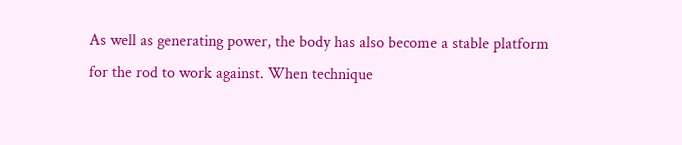As well as generating power, the body has also become a stable platform for the rod to work against. When technique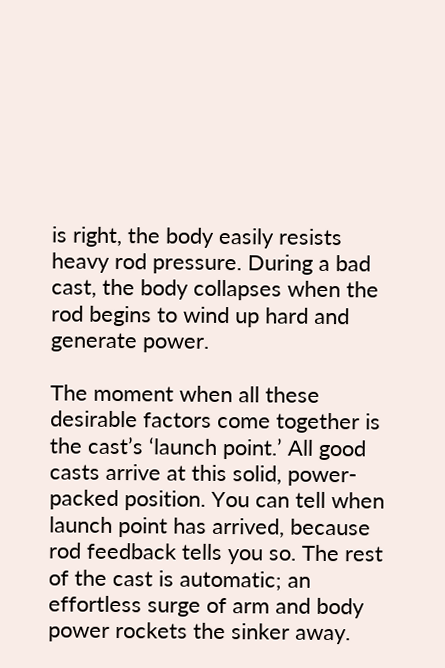is right, the body easily resists heavy rod pressure. During a bad cast, the body collapses when the rod begins to wind up hard and generate power.

The moment when all these desirable factors come together is the cast’s ‘launch point.’ All good casts arrive at this solid, power-packed position. You can tell when launch point has arrived, because rod feedback tells you so. The rest of the cast is automatic; an effortless surge of arm and body power rockets the sinker away.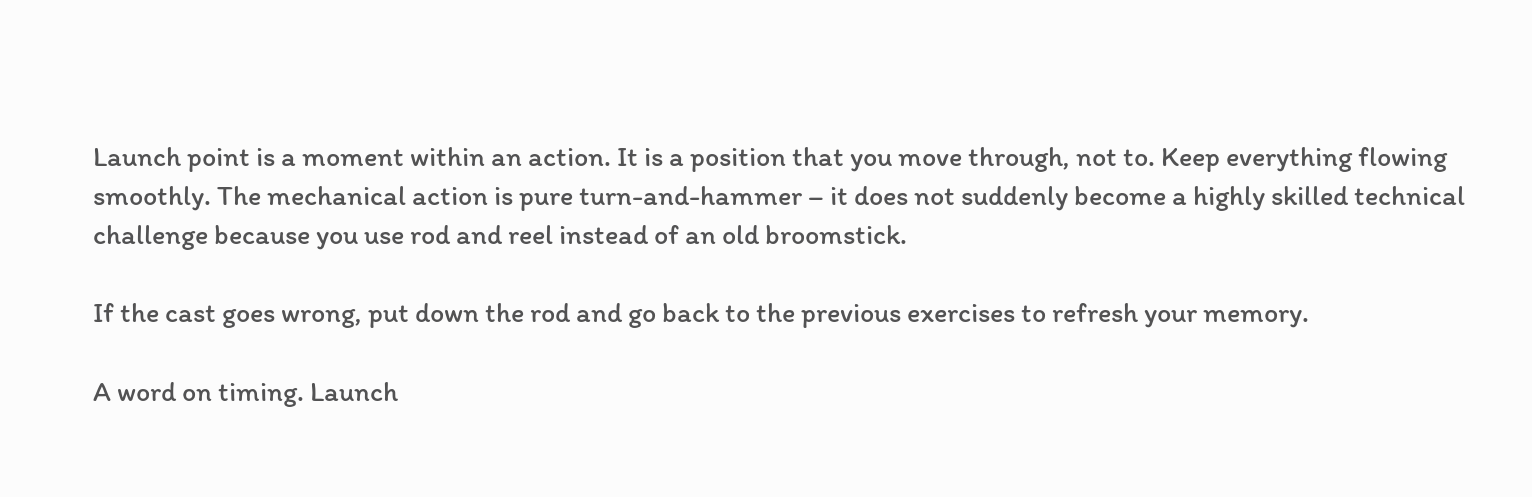Launch point is a moment within an action. It is a position that you move through, not to. Keep everything flowing smoothly. The mechanical action is pure turn-and-hammer – it does not suddenly become a highly skilled technical challenge because you use rod and reel instead of an old broomstick.

If the cast goes wrong, put down the rod and go back to the previous exercises to refresh your memory.

A word on timing. Launch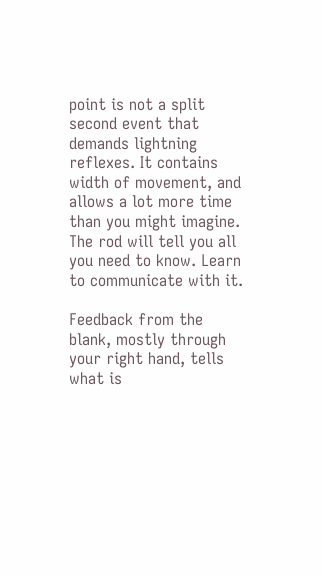point is not a split second event that demands lightning reflexes. It contains width of movement, and allows a lot more time than you might imagine. The rod will tell you all you need to know. Learn to communicate with it.

Feedback from the blank, mostly through your right hand, tells what is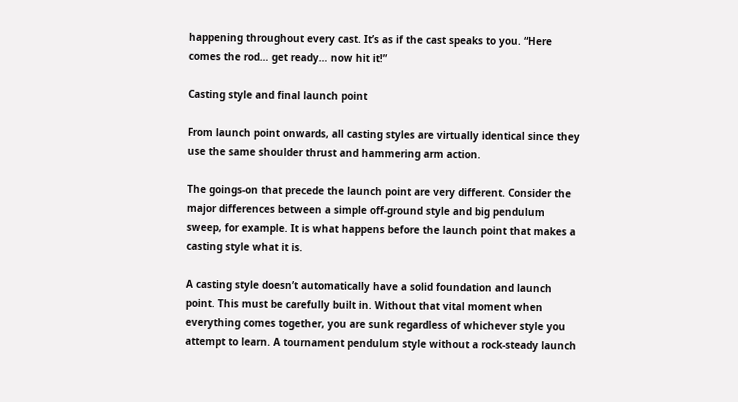happening throughout every cast. It’s as if the cast speaks to you. “Here comes the rod… get ready… now hit it!”

Casting style and final launch point

From launch point onwards, all casting styles are virtually identical since they use the same shoulder thrust and hammering arm action.

The goings-on that precede the launch point are very different. Consider the major differences between a simple off-ground style and big pendulum sweep, for example. It is what happens before the launch point that makes a casting style what it is.

A casting style doesn’t automatically have a solid foundation and launch point. This must be carefully built in. Without that vital moment when everything comes together, you are sunk regardless of whichever style you attempt to learn. A tournament pendulum style without a rock-steady launch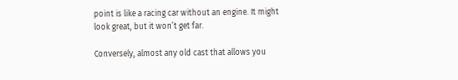point is like a racing car without an engine. It might look great, but it won’t get far.

Conversely, almost any old cast that allows you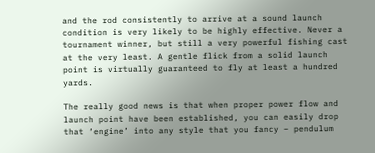and the rod consistently to arrive at a sound launch condition is very likely to be highly effective. Never a tournament winner, but still a very powerful fishing cast at the very least. A gentle flick from a solid launch point is virtually guaranteed to fly at least a hundred yards.

The really good news is that when proper power flow and launch point have been established, you can easily drop that ‘engine’ into any style that you fancy – pendulum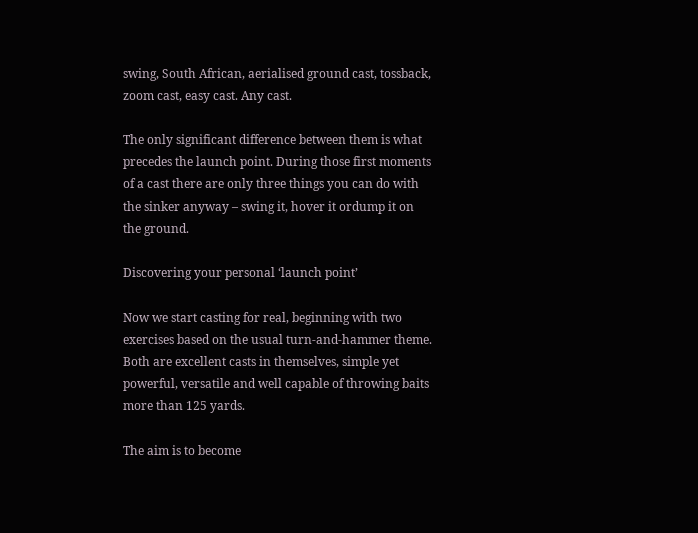swing, South African, aerialised ground cast, tossback, zoom cast, easy cast. Any cast.

The only significant difference between them is what precedes the launch point. During those first moments of a cast there are only three things you can do with the sinker anyway – swing it, hover it ordump it on the ground.

Discovering your personal ‘launch point’

Now we start casting for real, beginning with two exercises based on the usual turn-and-hammer theme. Both are excellent casts in themselves, simple yet powerful, versatile and well capable of throwing baits more than 125 yards.

The aim is to become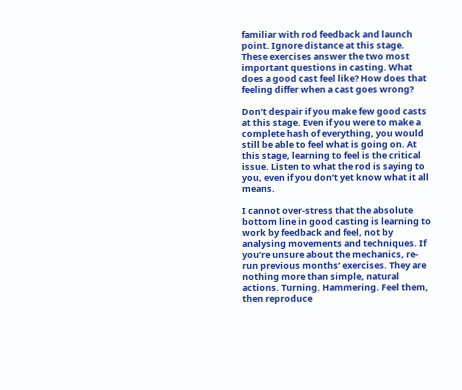familiar with rod feedback and launch point. Ignore distance at this stage. These exercises answer the two most important questions in casting. What does a good cast feel like? How does that feeling differ when a cast goes wrong?

Don’t despair if you make few good casts at this stage. Even if you were to make a complete hash of everything, you would still be able to feel what is going on. At this stage, learning to feel is the critical issue. Listen to what the rod is saying to you, even if you don’t yet know what it all means.

I cannot over-stress that the absolute bottom line in good casting is learning to work by feedback and feel, not by analysing movements and techniques. If you’re unsure about the mechanics, re-run previous months’ exercises. They are nothing more than simple, natural actions. Turning. Hammering. Feel them, then reproduce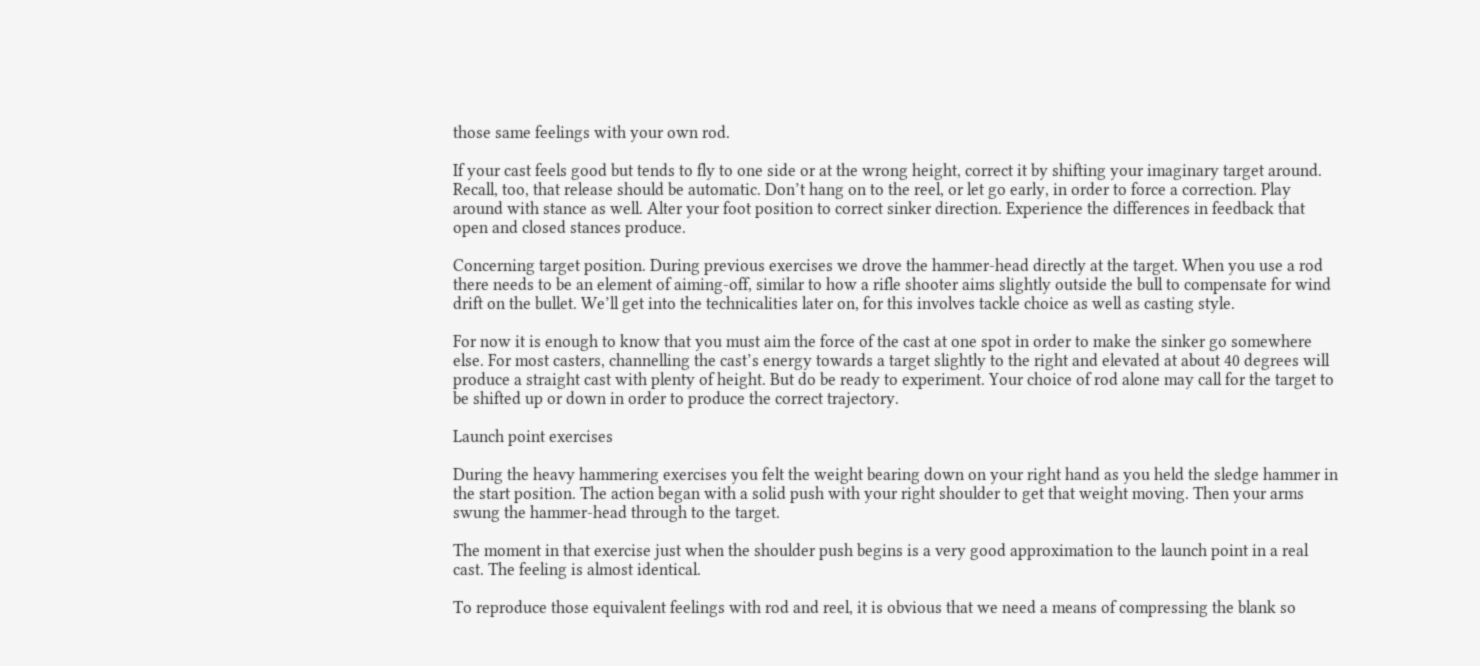those same feelings with your own rod.

If your cast feels good but tends to fly to one side or at the wrong height, correct it by shifting your imaginary target around. Recall, too, that release should be automatic. Don’t hang on to the reel, or let go early, in order to force a correction. Play around with stance as well. Alter your foot position to correct sinker direction. Experience the differences in feedback that open and closed stances produce.

Concerning target position. During previous exercises we drove the hammer-head directly at the target. When you use a rod there needs to be an element of aiming-off, similar to how a rifle shooter aims slightly outside the bull to compensate for wind drift on the bullet. We’ll get into the technicalities later on, for this involves tackle choice as well as casting style.

For now it is enough to know that you must aim the force of the cast at one spot in order to make the sinker go somewhere else. For most casters, channelling the cast’s energy towards a target slightly to the right and elevated at about 40 degrees will produce a straight cast with plenty of height. But do be ready to experiment. Your choice of rod alone may call for the target to be shifted up or down in order to produce the correct trajectory.

Launch point exercises

During the heavy hammering exercises you felt the weight bearing down on your right hand as you held the sledge hammer in the start position. The action began with a solid push with your right shoulder to get that weight moving. Then your arms swung the hammer-head through to the target.

The moment in that exercise just when the shoulder push begins is a very good approximation to the launch point in a real cast. The feeling is almost identical.

To reproduce those equivalent feelings with rod and reel, it is obvious that we need a means of compressing the blank so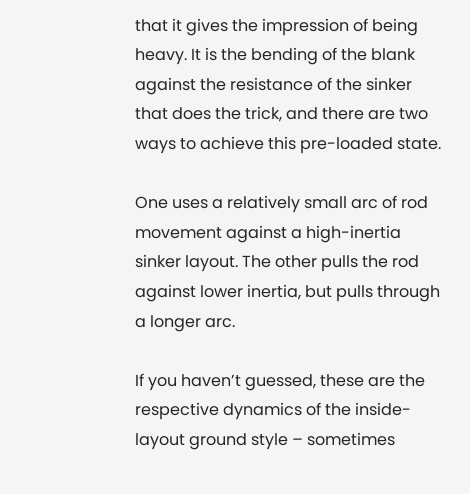that it gives the impression of being heavy. It is the bending of the blank against the resistance of the sinker that does the trick, and there are two ways to achieve this pre-loaded state.

One uses a relatively small arc of rod movement against a high-inertia sinker layout. The other pulls the rod against lower inertia, but pulls through a longer arc.

If you haven’t guessed, these are the respective dynamics of the inside-layout ground style – sometimes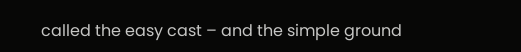called the easy cast – and the simple ground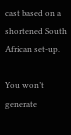cast based on a shortened South African set-up.

You won’t generate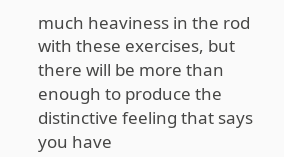much heaviness in the rod with these exercises, but there will be more than enough to produce the distinctive feeling that says you have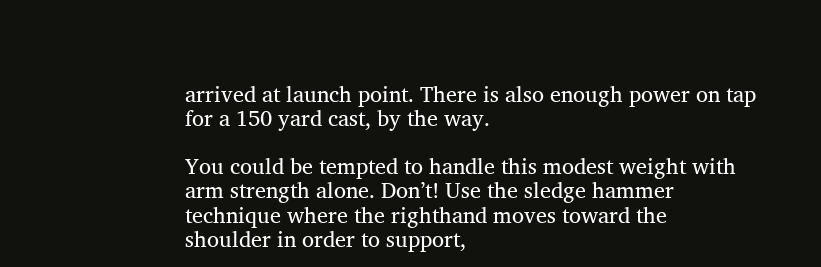arrived at launch point. There is also enough power on tap for a 150 yard cast, by the way.

You could be tempted to handle this modest weight with arm strength alone. Don’t! Use the sledge hammer technique where the righthand moves toward the shoulder in order to support,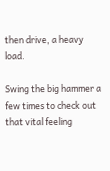then drive, a heavy load.

Swing the big hammer a few times to check out that vital feeling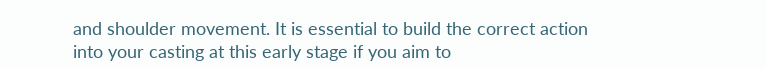and shoulder movement. It is essential to build the correct action into your casting at this early stage if you aim to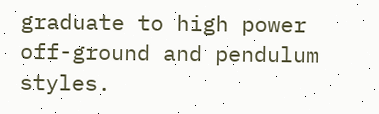graduate to high power off-ground and pendulum styles.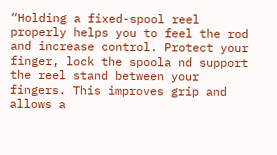“Holding a fixed-spool reel properly helps you to feel the rod and increase control. Protect your finger, lock the spoola nd support the reel stand between your fingers. This improves grip and allows a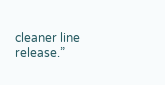cleaner line release.”